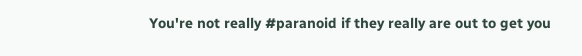You're not really #paranoid if they really are out to get you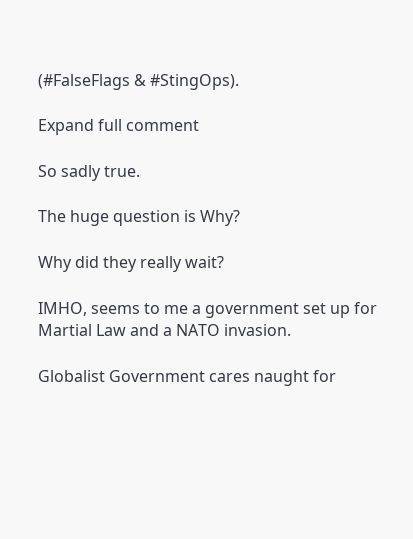(#FalseFlags & #StingOps).

Expand full comment

So sadly true.

The huge question is Why?

Why did they really wait?

IMHO, seems to me a government set up for Martial Law and a NATO invasion.

Globalist Government cares naught for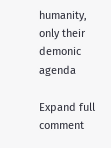humanity, only their demonic agenda

Expand full comment